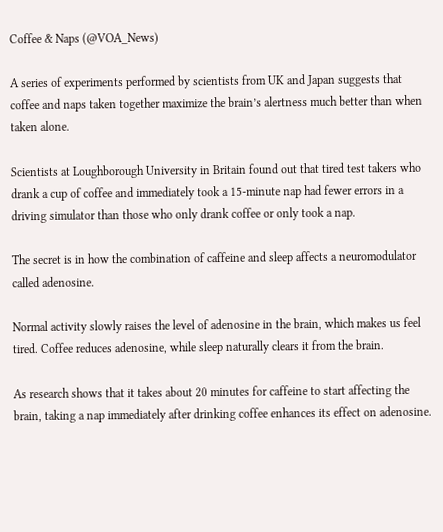Coffee & Naps (@VOA_News)

A series of experiments performed by scientists from UK and Japan suggests that coffee and naps taken together maximize the brain’s alertness much better than when taken alone.

Scientists at Loughborough University in Britain found out that tired test takers who drank a cup of coffee and immediately took a 15-minute nap had fewer errors in a driving simulator than those who only drank coffee or only took a nap.

The secret is in how the combination of caffeine and sleep affects a neuromodulator called adenosine.

Normal activity slowly raises the level of adenosine in the brain, which makes us feel tired. Coffee reduces adenosine, while sleep naturally clears it from the brain.

As research shows that it takes about 20 minutes for caffeine to start affecting the brain, taking a nap immediately after drinking coffee enhances its effect on adenosine.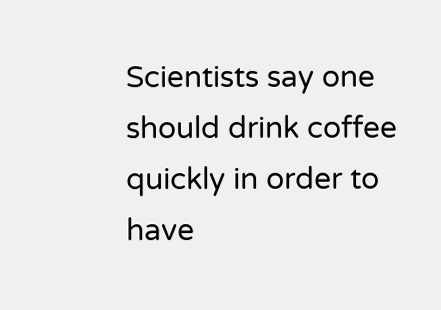Scientists say one should drink coffee quickly in order to have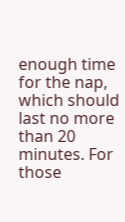enough time for the nap, which should last no more than 20 minutes. For those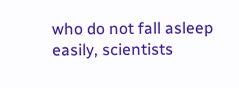who do not fall asleep easily, scientists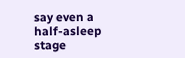say even a half-asleep stage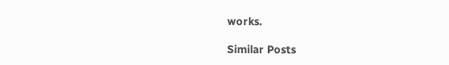works.

Similar Posts